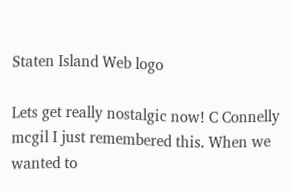Staten Island Web logo

Lets get really nostalgic now! C Connelly mcgil I just remembered this. When we wanted to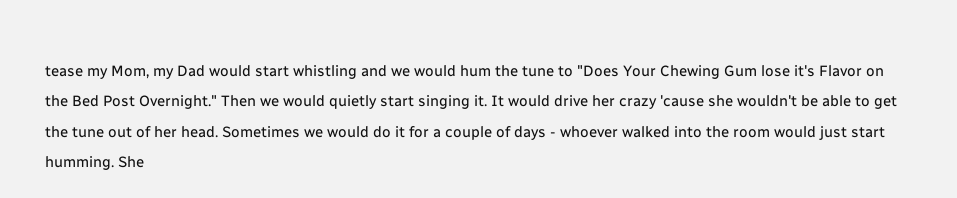tease my Mom, my Dad would start whistling and we would hum the tune to "Does Your Chewing Gum lose it's Flavor on the Bed Post Overnight." Then we would quietly start singing it. It would drive her crazy 'cause she wouldn't be able to get the tune out of her head. Sometimes we would do it for a couple of days - whoever walked into the room would just start humming. She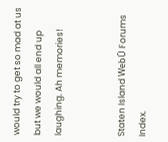would try to get so mad at us but we would all end up laughing. Ah memories!


Staten Island WebŪ Forums Index.